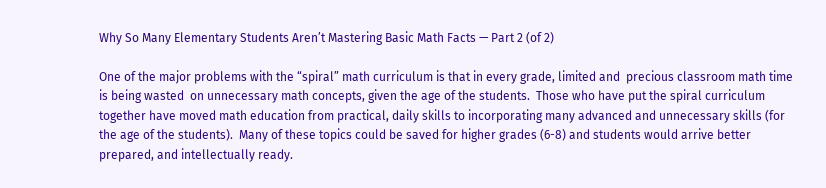Why So Many Elementary Students Aren’t Mastering Basic Math Facts — Part 2 (of 2)

One of the major problems with the “spiral” math curriculum is that in every grade, limited and  precious classroom math time is being wasted  on unnecessary math concepts, given the age of the students.  Those who have put the spiral curriculum together have moved math education from practical, daily skills to incorporating many advanced and unnecessary skills (for the age of the students).  Many of these topics could be saved for higher grades (6-8) and students would arrive better prepared, and intellectually ready.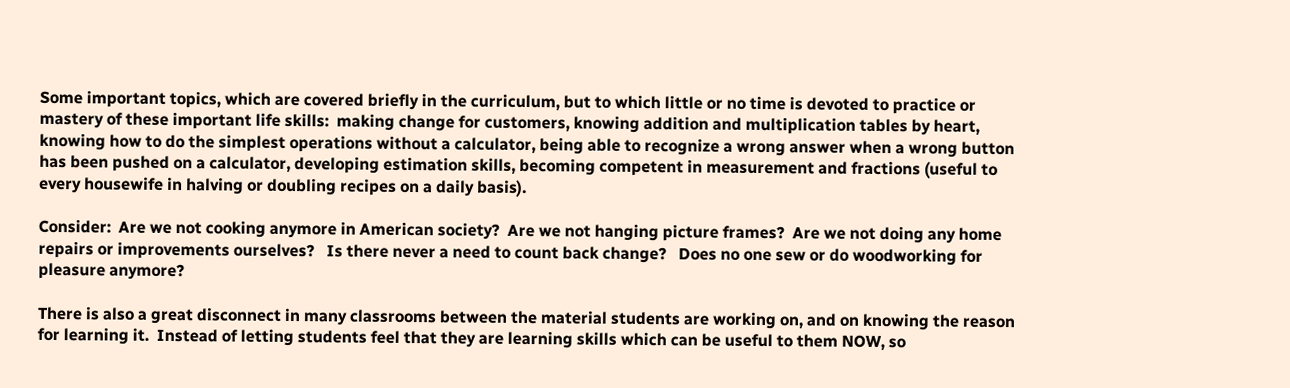Some important topics, which are covered briefly in the curriculum, but to which little or no time is devoted to practice or mastery of these important life skills:  making change for customers, knowing addition and multiplication tables by heart, knowing how to do the simplest operations without a calculator, being able to recognize a wrong answer when a wrong button has been pushed on a calculator, developing estimation skills, becoming competent in measurement and fractions (useful to every housewife in halving or doubling recipes on a daily basis).

Consider:  Are we not cooking anymore in American society?  Are we not hanging picture frames?  Are we not doing any home repairs or improvements ourselves?   Is there never a need to count back change?   Does no one sew or do woodworking for pleasure anymore?

There is also a great disconnect in many classrooms between the material students are working on, and on knowing the reason for learning it.  Instead of letting students feel that they are learning skills which can be useful to them NOW, so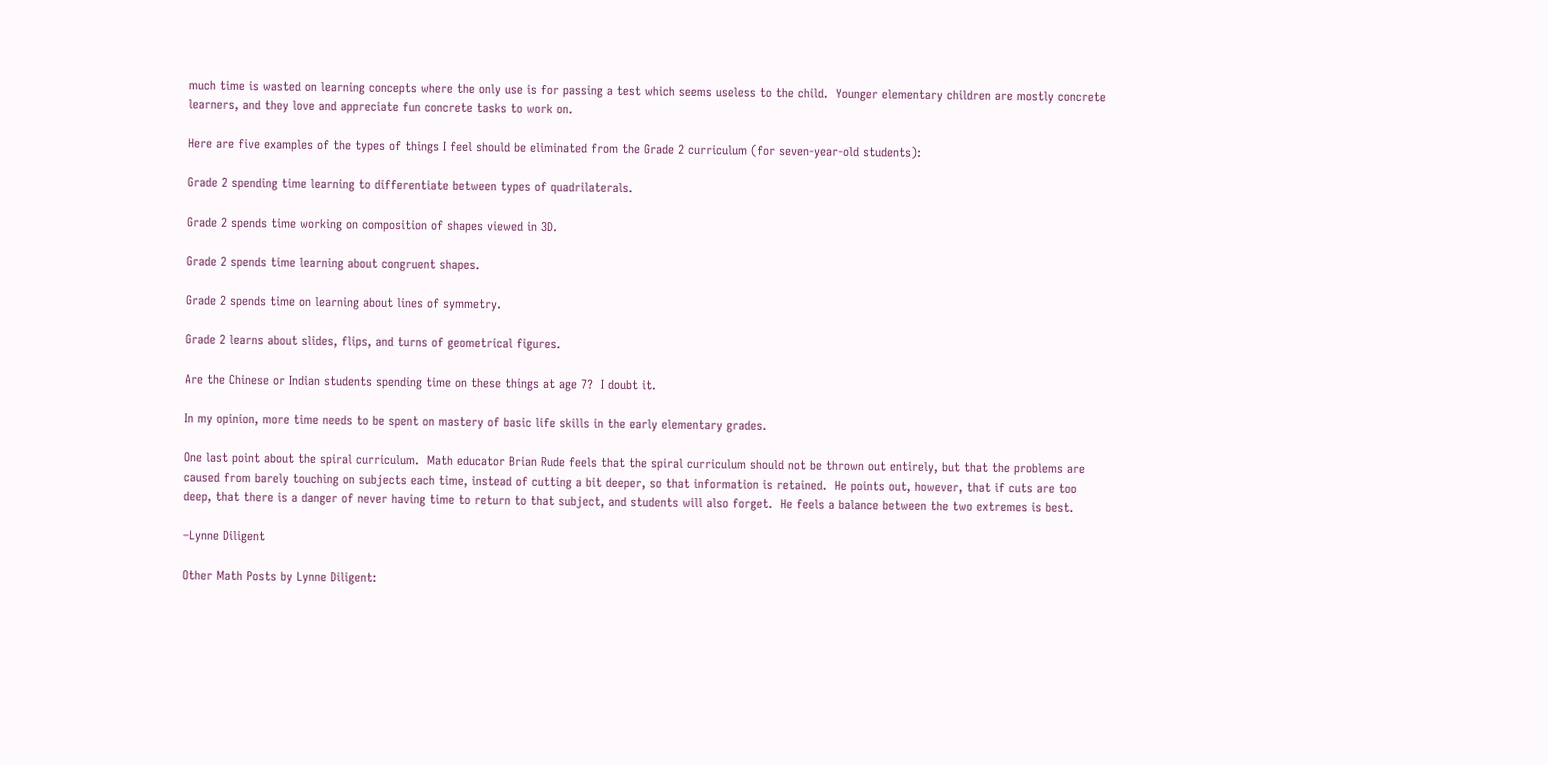much time is wasted on learning concepts where the only use is for passing a test which seems useless to the child.  Younger elementary children are mostly concrete learners, and they love and appreciate fun concrete tasks to work on.

Here are five examples of the types of things I feel should be eliminated from the Grade 2 curriculum (for seven-year-old students):

Grade 2 spending time learning to differentiate between types of quadrilaterals.

Grade 2 spends time working on composition of shapes viewed in 3D.

Grade 2 spends time learning about congruent shapes.

Grade 2 spends time on learning about lines of symmetry.

Grade 2 learns about slides, flips, and turns of geometrical figures.

Are the Chinese or Indian students spending time on these things at age 7?  I doubt it.

In my opinion, more time needs to be spent on mastery of basic life skills in the early elementary grades.

One last point about the spiral curriculum.  Math educator Brian Rude feels that the spiral curriculum should not be thrown out entirely, but that the problems are caused from barely touching on subjects each time, instead of cutting a bit deeper, so that information is retained.  He points out, however, that if cuts are too deep, that there is a danger of never having time to return to that subject, and students will also forget.  He feels a balance between the two extremes is best.

–Lynne Diligent

Other Math Posts by Lynne Diligent: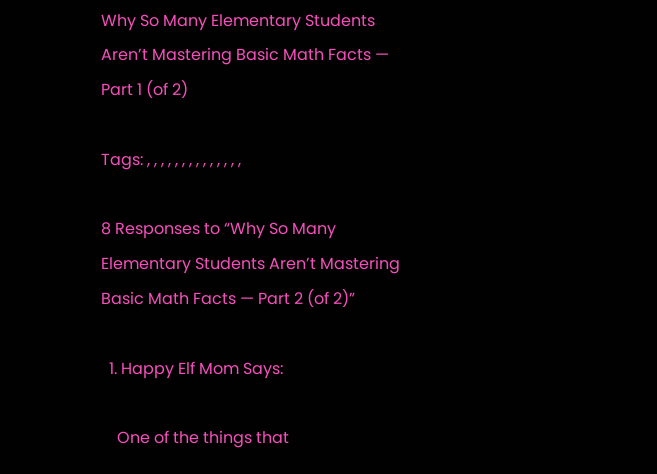Why So Many Elementary Students Aren’t Mastering Basic Math Facts — Part 1 (of 2)

Tags: , , , , , , , , , , , , , ,

8 Responses to “Why So Many Elementary Students Aren’t Mastering Basic Math Facts — Part 2 (of 2)”

  1. Happy Elf Mom Says:

    One of the things that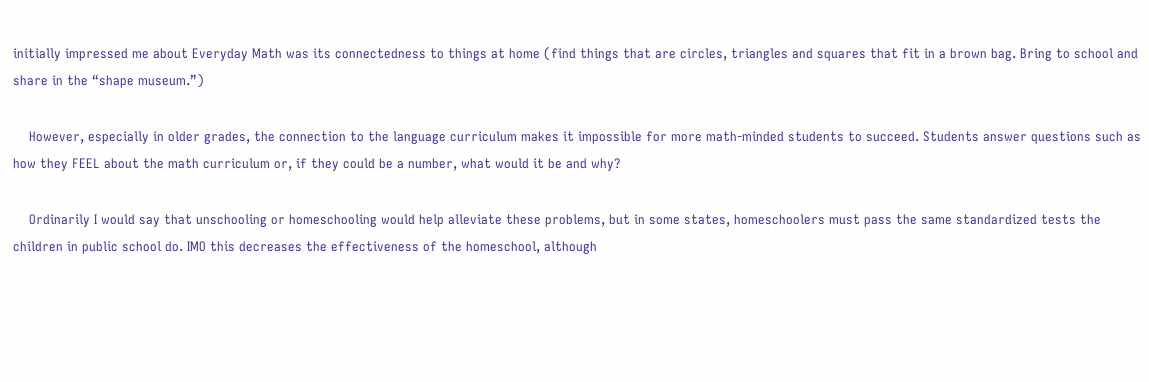initially impressed me about Everyday Math was its connectedness to things at home (find things that are circles, triangles and squares that fit in a brown bag. Bring to school and share in the “shape museum.”)

    However, especially in older grades, the connection to the language curriculum makes it impossible for more math-minded students to succeed. Students answer questions such as how they FEEL about the math curriculum or, if they could be a number, what would it be and why?

    Ordinarily I would say that unschooling or homeschooling would help alleviate these problems, but in some states, homeschoolers must pass the same standardized tests the children in public school do. IMO this decreases the effectiveness of the homeschool, although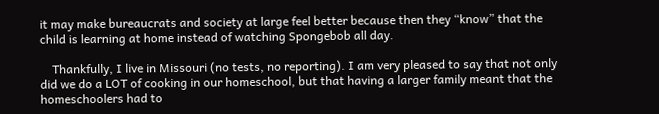it may make bureaucrats and society at large feel better because then they “know” that the child is learning at home instead of watching Spongebob all day.

    Thankfully, I live in Missouri (no tests, no reporting). I am very pleased to say that not only did we do a LOT of cooking in our homeschool, but that having a larger family meant that the homeschoolers had to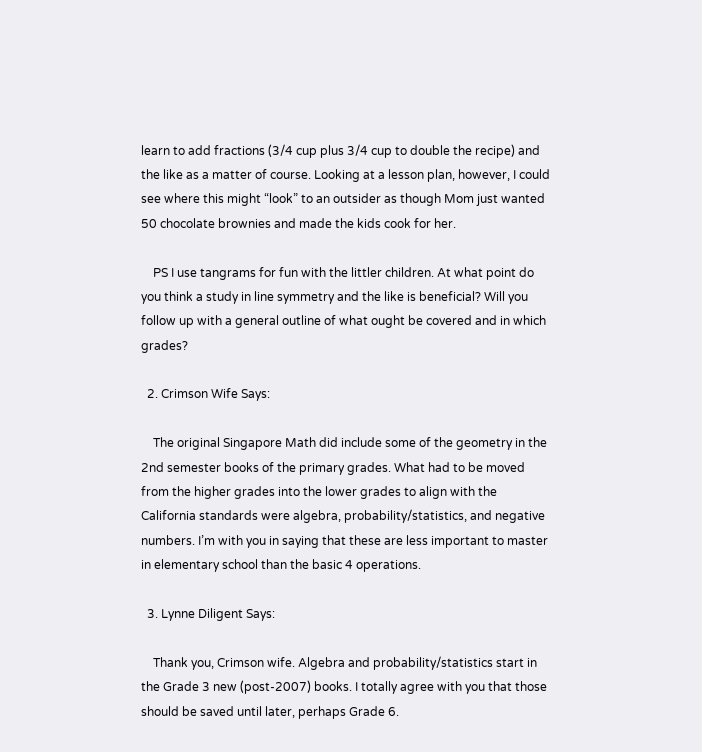learn to add fractions (3/4 cup plus 3/4 cup to double the recipe) and the like as a matter of course. Looking at a lesson plan, however, I could see where this might “look” to an outsider as though Mom just wanted 50 chocolate brownies and made the kids cook for her.

    PS I use tangrams for fun with the littler children. At what point do you think a study in line symmetry and the like is beneficial? Will you follow up with a general outline of what ought be covered and in which grades?

  2. Crimson Wife Says:

    The original Singapore Math did include some of the geometry in the 2nd semester books of the primary grades. What had to be moved from the higher grades into the lower grades to align with the California standards were algebra, probability/statistics, and negative numbers. I’m with you in saying that these are less important to master in elementary school than the basic 4 operations.

  3. Lynne Diligent Says:

    Thank you, Crimson wife. Algebra and probability/statistics start in the Grade 3 new (post-2007) books. I totally agree with you that those should be saved until later, perhaps Grade 6.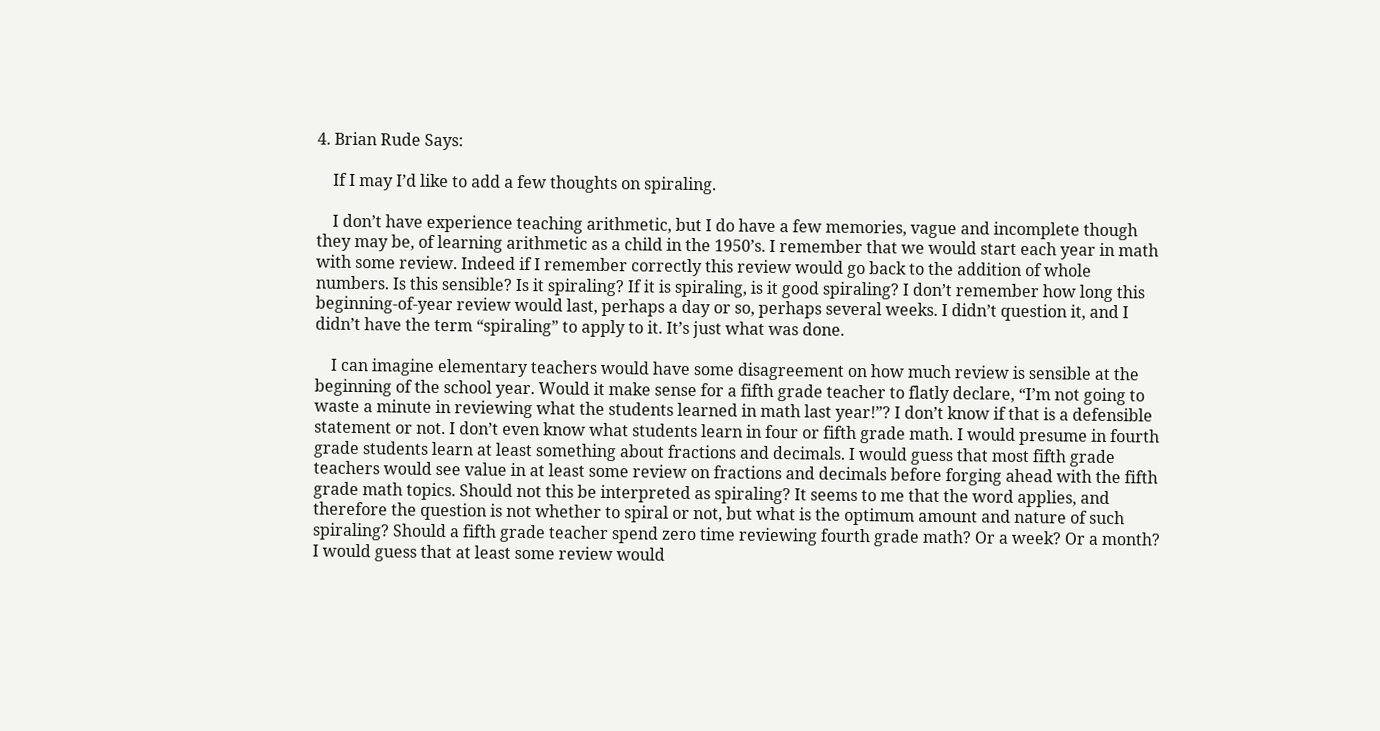4. Brian Rude Says:

    If I may I’d like to add a few thoughts on spiraling.

    I don’t have experience teaching arithmetic, but I do have a few memories, vague and incomplete though they may be, of learning arithmetic as a child in the 1950’s. I remember that we would start each year in math with some review. Indeed if I remember correctly this review would go back to the addition of whole numbers. Is this sensible? Is it spiraling? If it is spiraling, is it good spiraling? I don’t remember how long this beginning-of-year review would last, perhaps a day or so, perhaps several weeks. I didn’t question it, and I didn’t have the term “spiraling” to apply to it. It’s just what was done.

    I can imagine elementary teachers would have some disagreement on how much review is sensible at the beginning of the school year. Would it make sense for a fifth grade teacher to flatly declare, “I’m not going to waste a minute in reviewing what the students learned in math last year!”? I don’t know if that is a defensible statement or not. I don’t even know what students learn in four or fifth grade math. I would presume in fourth grade students learn at least something about fractions and decimals. I would guess that most fifth grade teachers would see value in at least some review on fractions and decimals before forging ahead with the fifth grade math topics. Should not this be interpreted as spiraling? It seems to me that the word applies, and therefore the question is not whether to spiral or not, but what is the optimum amount and nature of such spiraling? Should a fifth grade teacher spend zero time reviewing fourth grade math? Or a week? Or a month? I would guess that at least some review would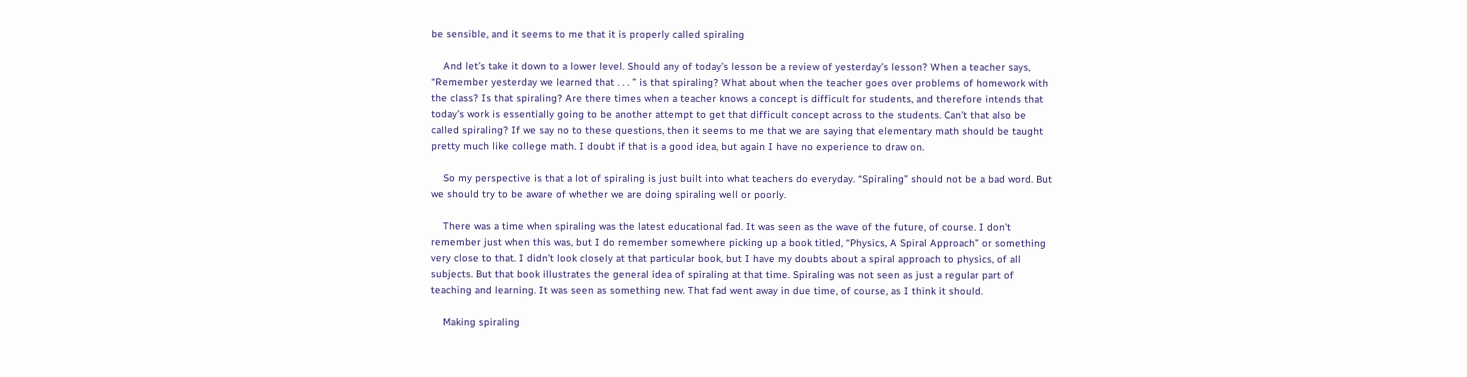be sensible, and it seems to me that it is properly called spiraling

    And let’s take it down to a lower level. Should any of today’s lesson be a review of yesterday’s lesson? When a teacher says, “Remember yesterday we learned that . . . ” is that spiraling? What about when the teacher goes over problems of homework with the class? Is that spiraling? Are there times when a teacher knows a concept is difficult for students, and therefore intends that today’s work is essentially going to be another attempt to get that difficult concept across to the students. Can’t that also be called spiraling? If we say no to these questions, then it seems to me that we are saying that elementary math should be taught pretty much like college math. I doubt if that is a good idea, but again I have no experience to draw on.

    So my perspective is that a lot of spiraling is just built into what teachers do everyday. “Spiraling” should not be a bad word. But we should try to be aware of whether we are doing spiraling well or poorly.

    There was a time when spiraling was the latest educational fad. It was seen as the wave of the future, of course. I don’t remember just when this was, but I do remember somewhere picking up a book titled, “Physics, A Spiral Approach” or something very close to that. I didn’t look closely at that particular book, but I have my doubts about a spiral approach to physics, of all subjects. But that book illustrates the general idea of spiraling at that time. Spiraling was not seen as just a regular part of teaching and learning. It was seen as something new. That fad went away in due time, of course, as I think it should.

    Making spiraling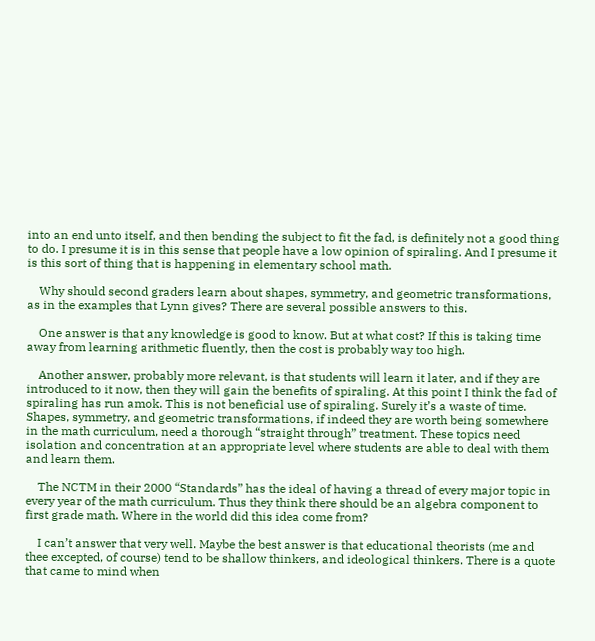into an end unto itself, and then bending the subject to fit the fad, is definitely not a good thing to do. I presume it is in this sense that people have a low opinion of spiraling. And I presume it is this sort of thing that is happening in elementary school math.

    Why should second graders learn about shapes, symmetry, and geometric transformations, as in the examples that Lynn gives? There are several possible answers to this.

    One answer is that any knowledge is good to know. But at what cost? If this is taking time away from learning arithmetic fluently, then the cost is probably way too high.

    Another answer, probably more relevant, is that students will learn it later, and if they are introduced to it now, then they will gain the benefits of spiraling. At this point I think the fad of spiraling has run amok. This is not beneficial use of spiraling. Surely it’s a waste of time. Shapes, symmetry, and geometric transformations, if indeed they are worth being somewhere in the math curriculum, need a thorough “straight through” treatment. These topics need isolation and concentration at an appropriate level where students are able to deal with them and learn them.

    The NCTM in their 2000 “Standards” has the ideal of having a thread of every major topic in every year of the math curriculum. Thus they think there should be an algebra component to first grade math. Where in the world did this idea come from?

    I can’t answer that very well. Maybe the best answer is that educational theorists (me and thee excepted, of course) tend to be shallow thinkers, and ideological thinkers. There is a quote that came to mind when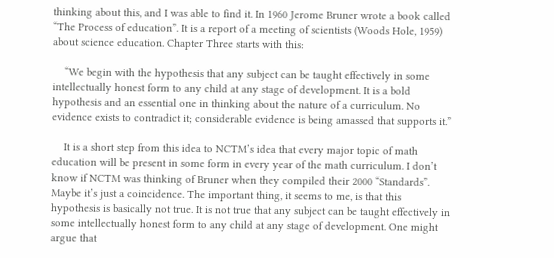thinking about this, and I was able to find it. In 1960 Jerome Bruner wrote a book called “The Process of education”. It is a report of a meeting of scientists (Woods Hole, 1959) about science education. Chapter Three starts with this:

    “We begin with the hypothesis that any subject can be taught effectively in some intellectually honest form to any child at any stage of development. It is a bold hypothesis and an essential one in thinking about the nature of a curriculum. No evidence exists to contradict it; considerable evidence is being amassed that supports it.”

    It is a short step from this idea to NCTM’s idea that every major topic of math education will be present in some form in every year of the math curriculum. I don’t know if NCTM was thinking of Bruner when they compiled their 2000 “Standards”. Maybe it’s just a coincidence. The important thing, it seems to me, is that this hypothesis is basically not true. It is not true that any subject can be taught effectively in some intellectually honest form to any child at any stage of development. One might argue that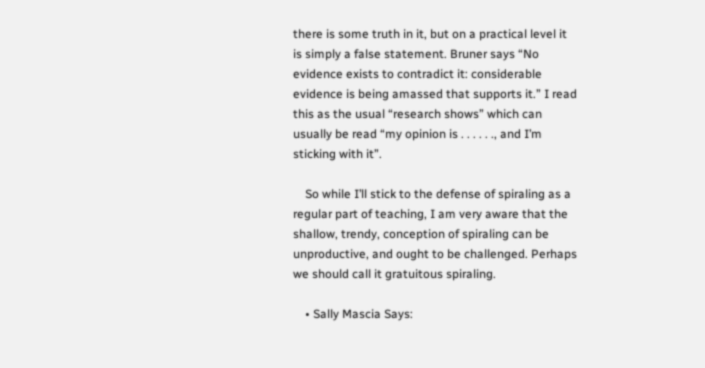there is some truth in it, but on a practical level it is simply a false statement. Bruner says “No evidence exists to contradict it: considerable evidence is being amassed that supports it.” I read this as the usual “research shows” which can usually be read “my opinion is . . . . . ., and I’m sticking with it”.

    So while I’ll stick to the defense of spiraling as a regular part of teaching, I am very aware that the shallow, trendy, conception of spiraling can be unproductive, and ought to be challenged. Perhaps we should call it gratuitous spiraling.

    • Sally Mascia Says: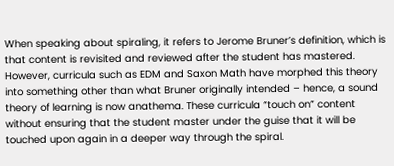When speaking about spiraling, it refers to Jerome Bruner’s definition, which is that content is revisited and reviewed after the student has mastered. However, curricula such as EDM and Saxon Math have morphed this theory into something other than what Bruner originally intended – hence, a sound theory of learning is now anathema. These curricula “touch on” content without ensuring that the student master under the guise that it will be touched upon again in a deeper way through the spiral.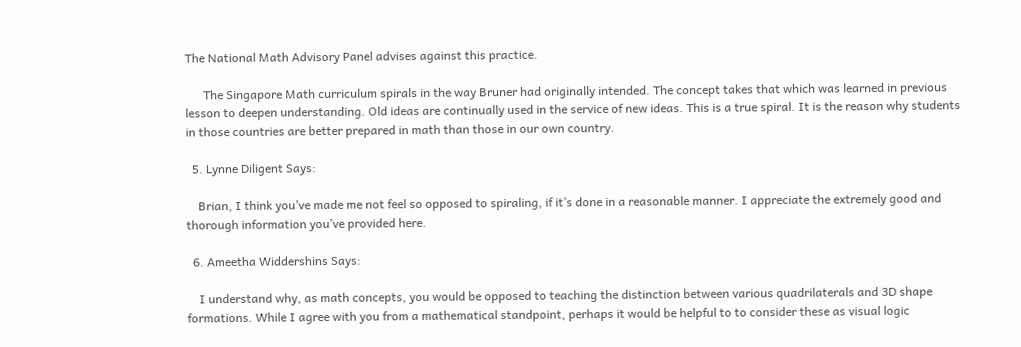The National Math Advisory Panel advises against this practice.

      The Singapore Math curriculum spirals in the way Bruner had originally intended. The concept takes that which was learned in previous lesson to deepen understanding. Old ideas are continually used in the service of new ideas. This is a true spiral. It is the reason why students in those countries are better prepared in math than those in our own country.

  5. Lynne Diligent Says:

    Brian, I think you’ve made me not feel so opposed to spiraling, if it’s done in a reasonable manner. I appreciate the extremely good and thorough information you’ve provided here.

  6. Ameetha Widdershins Says:

    I understand why, as math concepts, you would be opposed to teaching the distinction between various quadrilaterals and 3D shape formations. While I agree with you from a mathematical standpoint, perhaps it would be helpful to to consider these as visual logic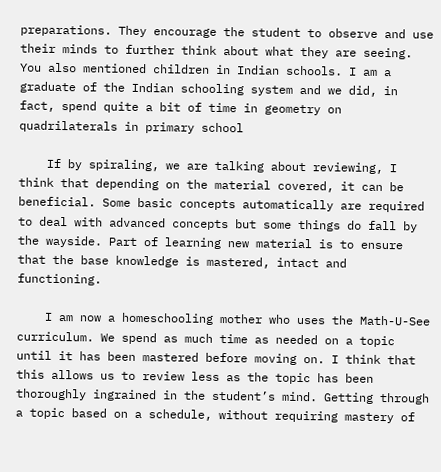preparations. They encourage the student to observe and use their minds to further think about what they are seeing. You also mentioned children in Indian schools. I am a graduate of the Indian schooling system and we did, in fact, spend quite a bit of time in geometry on quadrilaterals in primary school

    If by spiraling, we are talking about reviewing, I think that depending on the material covered, it can be beneficial. Some basic concepts automatically are required to deal with advanced concepts but some things do fall by the wayside. Part of learning new material is to ensure that the base knowledge is mastered, intact and functioning.

    I am now a homeschooling mother who uses the Math-U-See curriculum. We spend as much time as needed on a topic until it has been mastered before moving on. I think that this allows us to review less as the topic has been thoroughly ingrained in the student’s mind. Getting through a topic based on a schedule, without requiring mastery of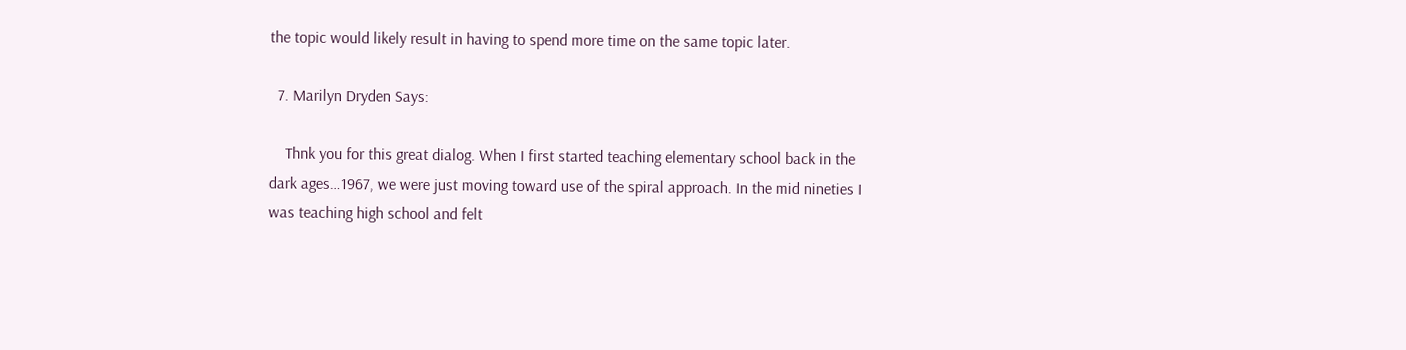the topic would likely result in having to spend more time on the same topic later.

  7. Marilyn Dryden Says:

    Thnk you for this great dialog. When I first started teaching elementary school back in the dark ages…1967, we were just moving toward use of the spiral approach. In the mid nineties I was teaching high school and felt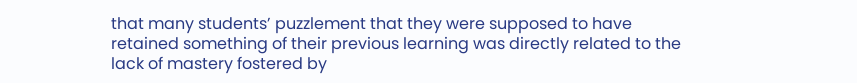that many students’ puzzlement that they were supposed to have retained something of their previous learning was directly related to the lack of mastery fostered by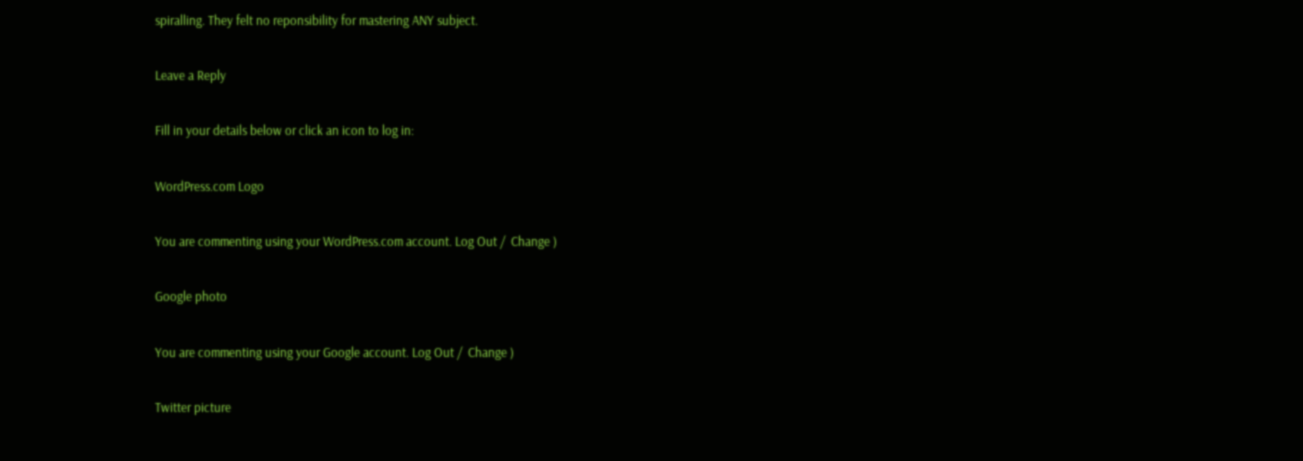spiralling. They felt no reponsibility for mastering ANY subject.

Leave a Reply

Fill in your details below or click an icon to log in:

WordPress.com Logo

You are commenting using your WordPress.com account. Log Out /  Change )

Google photo

You are commenting using your Google account. Log Out /  Change )

Twitter picture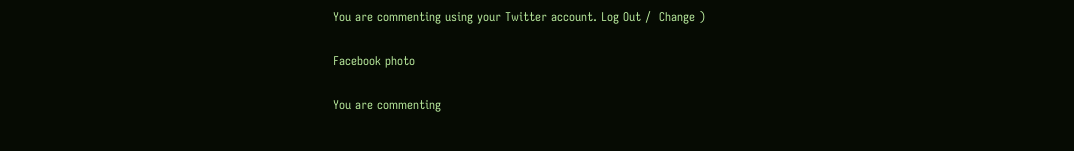You are commenting using your Twitter account. Log Out /  Change )

Facebook photo

You are commenting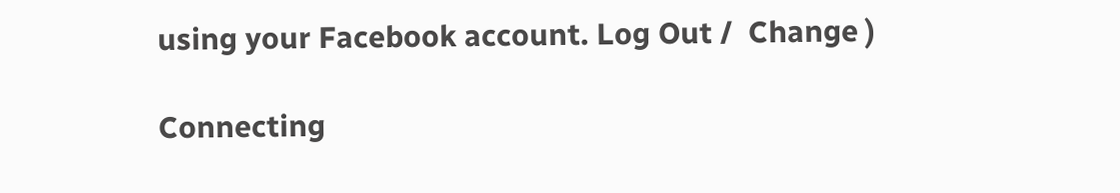using your Facebook account. Log Out /  Change )

Connecting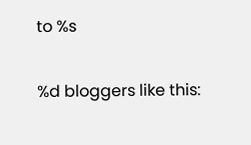to %s

%d bloggers like this: